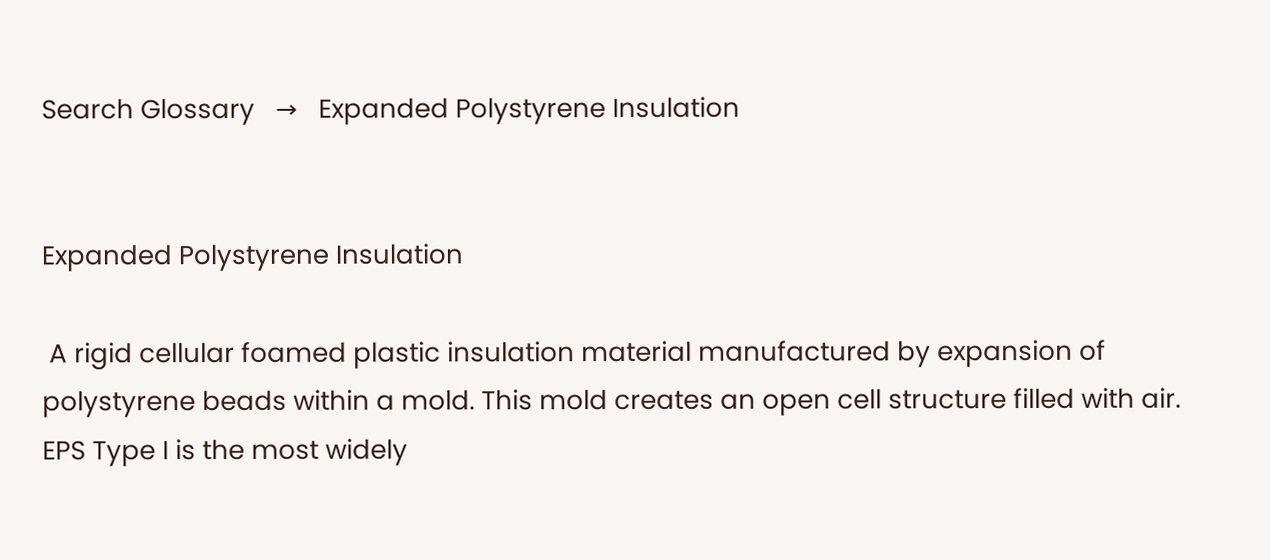Search Glossary   →   Expanded Polystyrene Insulation


Expanded Polystyrene Insulation

 A rigid cellular foamed plastic insulation material manufactured by expansion of polystyrene beads within a mold. This mold creates an open cell structure filled with air. EPS Type I is the most widely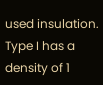used insulation. Type I has a density of 1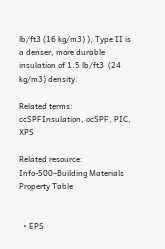lb/ft3 (16 kg/m3) ), Type II is a denser, more durable insulation of 1.5 lb/ft3  (24 kg/m3) density.

Related terms: ccSPFInsulation, ocSPF, PIC, XPS

Related resource: Info-500–Building Materials Property Table


  • EPS